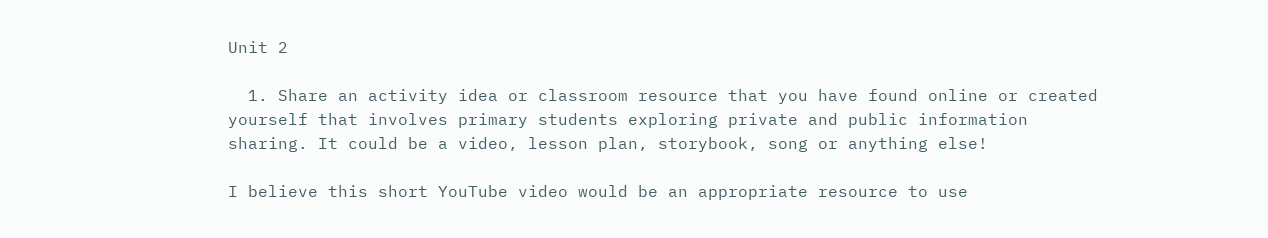Unit 2

  1. Share an activity idea or classroom resource that you have found online or created yourself that involves primary students exploring private and public information sharing. It could be a video, lesson plan, storybook, song or anything else!

I believe this short YouTube video would be an appropriate resource to use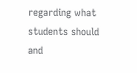regarding what students should and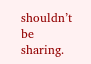shouldn’t be sharing.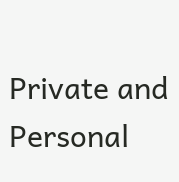Private and Personal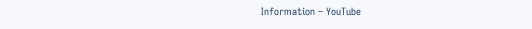Information – YouTube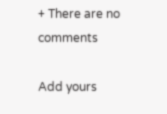+ There are no comments

Add yours